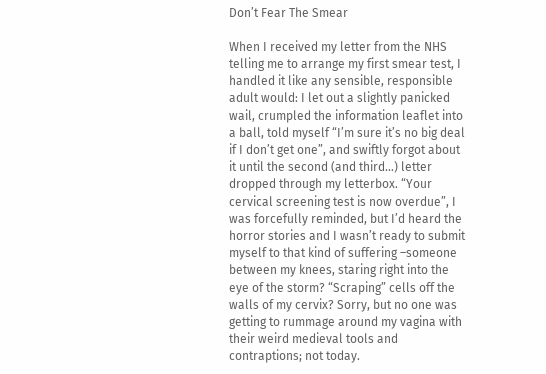Don’t Fear The Smear

When I received my letter from the NHS telling me to arrange my first smear test, I handled it like any sensible, responsible adult would: I let out a slightly panicked wail, crumpled the information leaflet into a ball, told myself “I’m sure it’s no big deal if I don’t get one”, and swiftly forgot about it until the second (and third…) letter dropped through my letterbox. “Your cervical screening test is now overdue”, I was forcefully reminded, but I’d heard the horror stories and I wasn’t ready to submit myself to that kind of suffering –someone between my knees, staring right into the eye of the storm? “Scraping” cells off the walls of my cervix? Sorry, but no one was getting to rummage around my vagina with their weird medieval tools and contraptions; not today.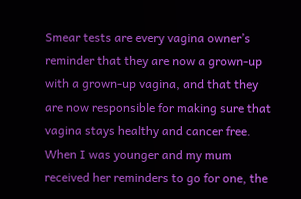Smear tests are every vagina owner’s reminder that they are now a grown-up with a grown-up vagina, and that they are now responsible for making sure that vagina stays healthy and cancer free. When I was younger and my mum received her reminders to go for one, the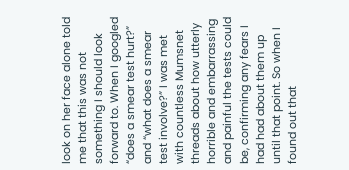look on her face alone told me that this was not something I should look forward to. When I googled “does a smear test hurt?” and “what does a smear test involve?” I was met with countless Mumsnet threads about how utterly horrible and embarrassing and painful the tests could be, confirming any fears I had had about them up until that point. So when I found out that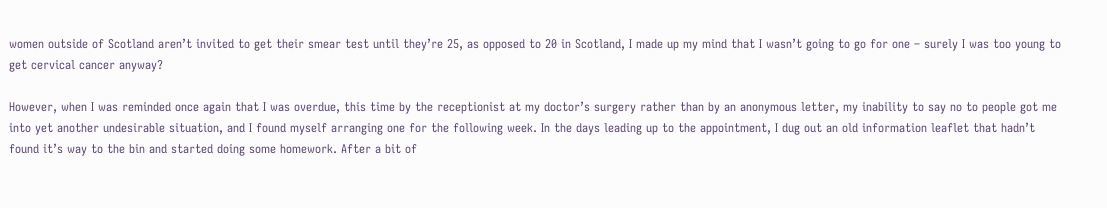women outside of Scotland aren’t invited to get their smear test until they’re 25, as opposed to 20 in Scotland, I made up my mind that I wasn’t going to go for one – surely I was too young to get cervical cancer anyway?

However, when I was reminded once again that I was overdue, this time by the receptionist at my doctor’s surgery rather than by an anonymous letter, my inability to say no to people got me into yet another undesirable situation, and I found myself arranging one for the following week. In the days leading up to the appointment, I dug out an old information leaflet that hadn’t found it’s way to the bin and started doing some homework. After a bit of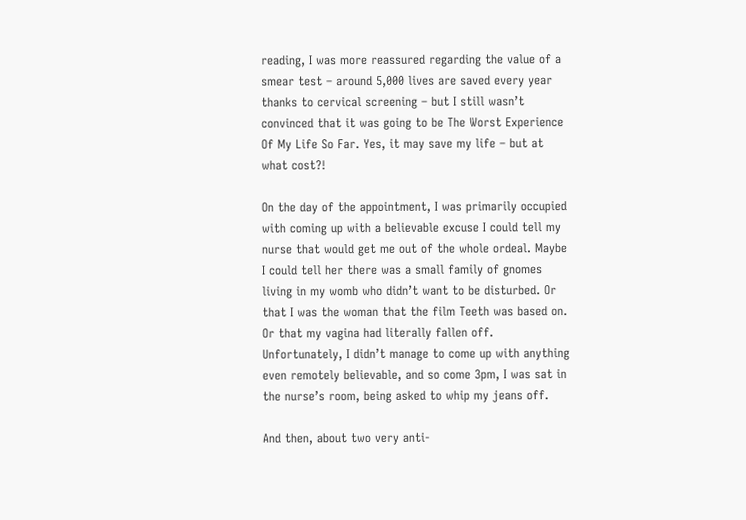reading, I was more reassured regarding the value of a smear test – around 5,000 lives are saved every year thanks to cervical screening – but I still wasn’t convinced that it was going to be The Worst Experience Of My Life So Far. Yes, it may save my life – but at what cost?!

On the day of the appointment, I was primarily occupied with coming up with a believable excuse I could tell my nurse that would get me out of the whole ordeal. Maybe I could tell her there was a small family of gnomes living in my womb who didn’t want to be disturbed. Or that I was the woman that the film Teeth was based on. Or that my vagina had literally fallen off. Unfortunately, I didn’t manage to come up with anything even remotely believable, and so come 3pm, I was sat in the nurse’s room, being asked to whip my jeans off.

And then, about two very anti-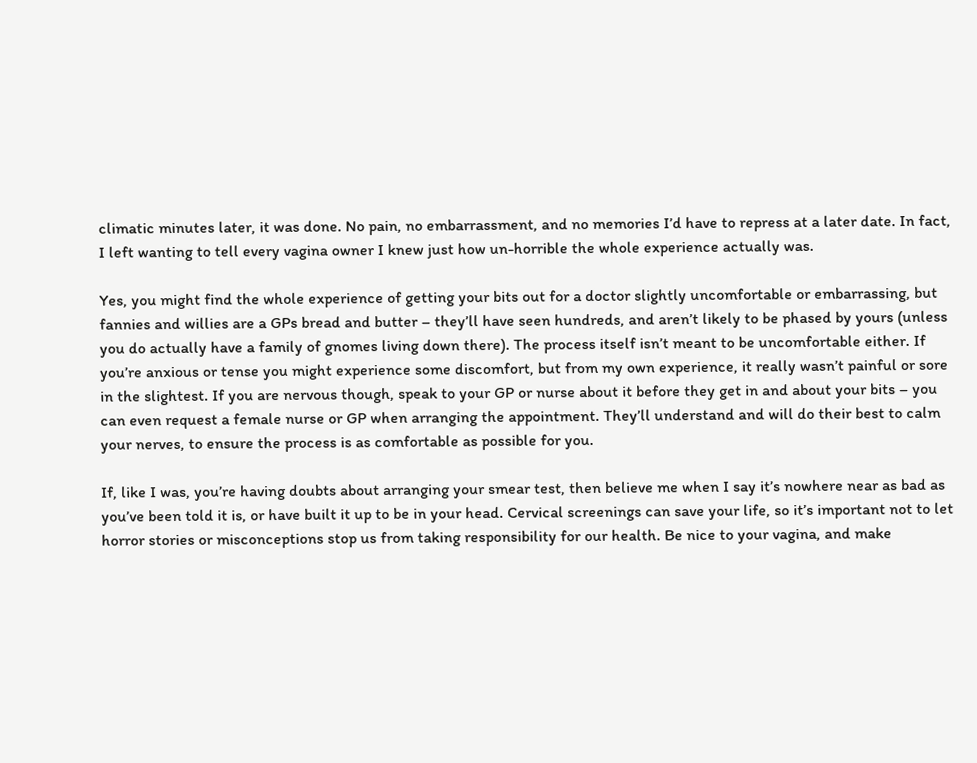climatic minutes later, it was done. No pain, no embarrassment, and no memories I’d have to repress at a later date. In fact, I left wanting to tell every vagina owner I knew just how un-horrible the whole experience actually was.

Yes, you might find the whole experience of getting your bits out for a doctor slightly uncomfortable or embarrassing, but fannies and willies are a GPs bread and butter – they’ll have seen hundreds, and aren’t likely to be phased by yours (unless you do actually have a family of gnomes living down there). The process itself isn’t meant to be uncomfortable either. If you’re anxious or tense you might experience some discomfort, but from my own experience, it really wasn’t painful or sore in the slightest. If you are nervous though, speak to your GP or nurse about it before they get in and about your bits – you can even request a female nurse or GP when arranging the appointment. They’ll understand and will do their best to calm your nerves, to ensure the process is as comfortable as possible for you.

If, like I was, you’re having doubts about arranging your smear test, then believe me when I say it’s nowhere near as bad as you’ve been told it is, or have built it up to be in your head. Cervical screenings can save your life, so it’s important not to let horror stories or misconceptions stop us from taking responsibility for our health. Be nice to your vagina, and make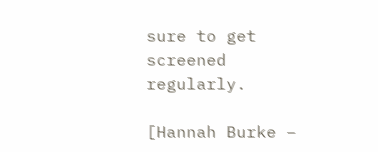sure to get screened regularly.

[Hannah Burke –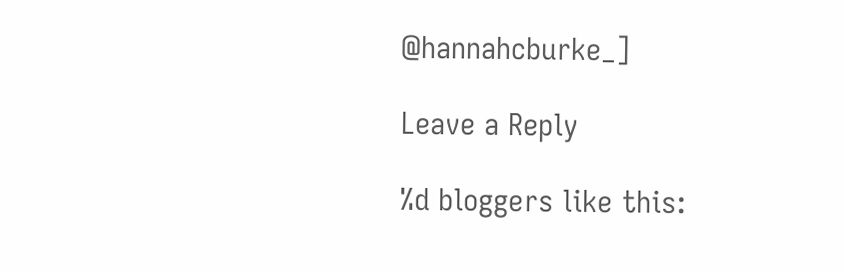@hannahcburke_]

Leave a Reply

%d bloggers like this: